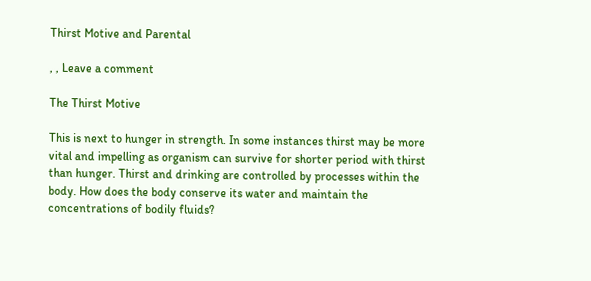Thirst Motive and Parental

, , Leave a comment

The Thirst Motive

This is next to hunger in strength. In some instances thirst may be more vital and impelling as organism can survive for shorter period with thirst than hunger. Thirst and drinking are controlled by processes within the body. How does the body conserve its water and maintain the concentrations of bodily fluids?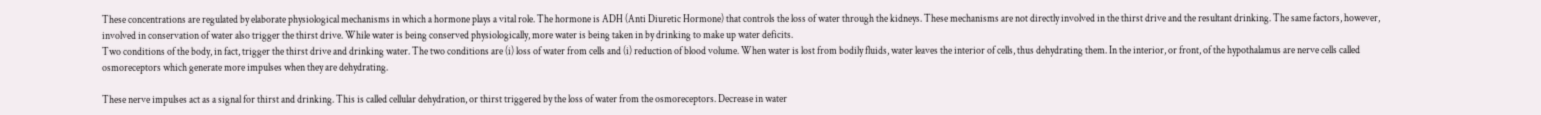These concentrations are regulated by elaborate physiological mechanisms in which a hormone plays a vital role. The hormone is ADH (Anti Diuretic Hormone) that controls the loss of water through the kidneys. These mechanisms are not directly involved in the thirst drive and the resultant drinking. The same factors, however, involved in conservation of water also trigger the thirst drive. While water is being conserved physiologically, more water is being taken in by drinking to make up water deficits.
Two conditions of the body, in fact, trigger the thirst drive and drinking water. The two conditions are (i) loss of water from cells and (i) reduction of blood volume. When water is lost from bodily fluids, water leaves the interior of cells, thus dehydrating them. In the interior, or front, of the hypothalamus are nerve cells called osmoreceptors which generate more impulses when they are dehydrating.

These nerve impulses act as a signal for thirst and drinking. This is called cellular dehydration, or thirst triggered by the loss of water from the osmoreceptors. Decrease in water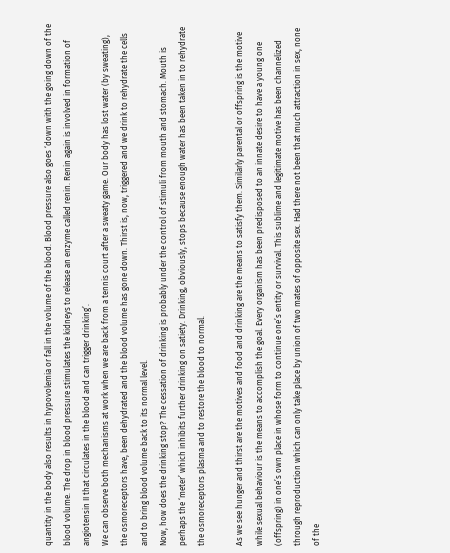quantity in the body also results in hypovolemia or fall in the volume of the blood. Blood pressure also goes ‘down with the going down of the blood volume. The drop in blood pressure stimulates the kidneys to release an enzyme called renin. Renin again is involved in formation of angiotensin II that circulates in the blood and can trigger drinking’.
We can observe both mechanisms at work when we are back from a tennis court after a sweaty game. Our body has lost water (by sweating), the osmoreceptors have, been dehydrated and the blood volume has gone down. Thirst is, now, triggered and we drink to rehydrate the cells and to bring blood volume back to its normal level.
Now, how does the drinking stop? The cessation of drinking is probably under the control of stimuli from mouth and stomach. Mouth is perhaps the ‘meter’ which inhibits further drinking on satiety. Drinking, obviously, stops because enough water has been taken in to rehydrate the osmoreceptors plasma and to restore the blood to normal.

As we see hunger and thirst are the motives and food and drinking are the means to satisfy them. Similarly parental or offspring is the motive while sexual behaviour is the means to accomplish the goal. Every organism has been predisposed to an innate desire to have a young one (offspring) in one’s own place in whose form to continue one’s entity or survival. This sublime and legitimate motive has been channelized through reproduction which can only take place by union of two mates of opposite sex. Had there not been that much attraction in sex, none of the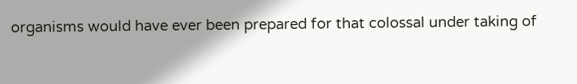organisms would have ever been prepared for that colossal under taking of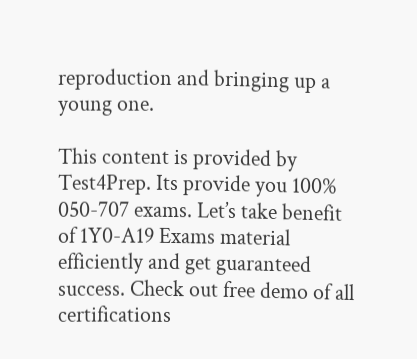reproduction and bringing up a young one.

This content is provided by Test4Prep. Its provide you 100% 050-707 exams. Let’s take benefit of 1Y0-A19 Exams material efficiently and get guaranteed success. Check out free demo of all certifications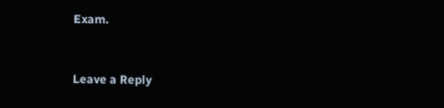Exam.


Leave a Reply